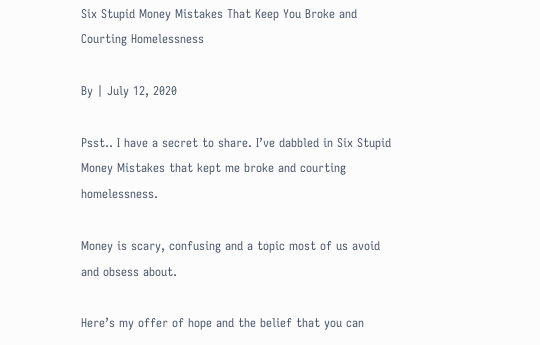Six Stupid Money Mistakes That Keep You Broke and Courting Homelessness

By | July 12, 2020

Psst.. I have a secret to share. I’ve dabbled in Six Stupid Money Mistakes that kept me broke and courting homelessness.

Money is scary, confusing and a topic most of us avoid and obsess about.

Here’s my offer of hope and the belief that you can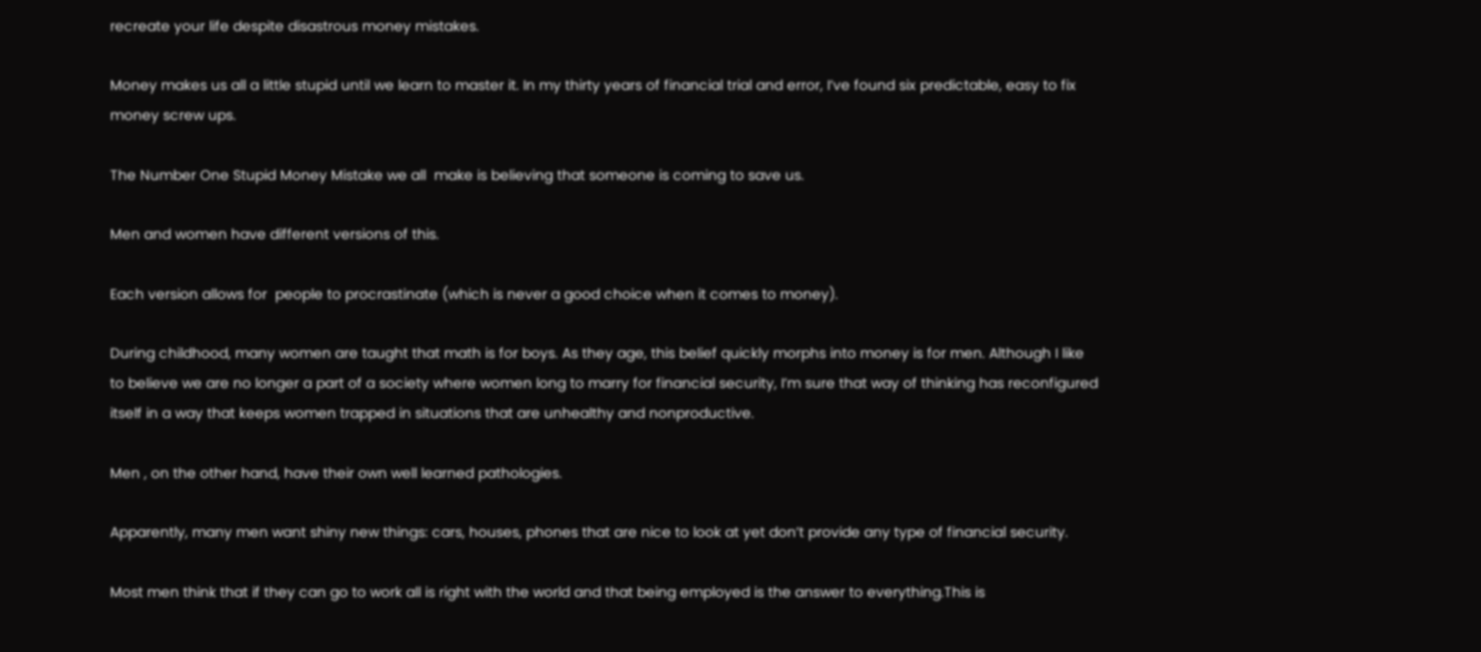recreate your life despite disastrous money mistakes.

Money makes us all a little stupid until we learn to master it. In my thirty years of financial trial and error, I’ve found six predictable, easy to fix money screw ups.

The Number One Stupid Money Mistake we all  make is believing that someone is coming to save us.

Men and women have different versions of this.

Each version allows for  people to procrastinate (which is never a good choice when it comes to money).

During childhood, many women are taught that math is for boys. As they age, this belief quickly morphs into money is for men. Although I like to believe we are no longer a part of a society where women long to marry for financial security, I’m sure that way of thinking has reconfigured itself in a way that keeps women trapped in situations that are unhealthy and nonproductive.

Men , on the other hand, have their own well learned pathologies.

Apparently, many men want shiny new things: cars, houses, phones that are nice to look at yet don’t provide any type of financial security.

Most men think that if they can go to work all is right with the world and that being employed is the answer to everything.This is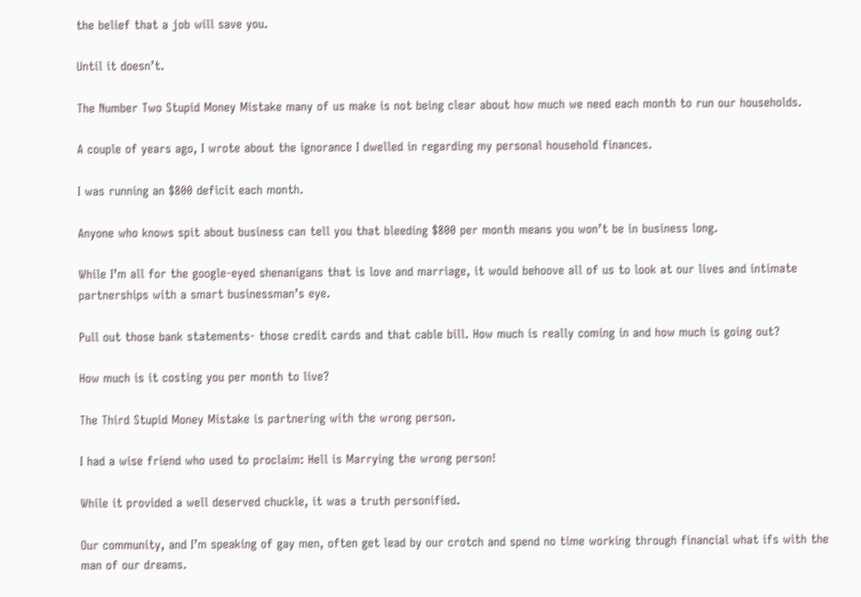the belief that a job will save you.

Until it doesn’t.

The Number Two Stupid Money Mistake many of us make is not being clear about how much we need each month to run our households.

A couple of years ago, I wrote about the ignorance I dwelled in regarding my personal household finances.

I was running an $800 deficit each month.

Anyone who knows spit about business can tell you that bleeding $800 per month means you won’t be in business long.

While I’m all for the google-eyed shenanigans that is love and marriage, it would behoove all of us to look at our lives and intimate partnerships with a smart businessman’s eye.

Pull out those bank statements- those credit cards and that cable bill. How much is really coming in and how much is going out?

How much is it costing you per month to live?

The Third Stupid Money Mistake is partnering with the wrong person.

I had a wise friend who used to proclaim: Hell is Marrying the wrong person!

While it provided a well deserved chuckle, it was a truth personified.

Our community, and I’m speaking of gay men, often get lead by our crotch and spend no time working through financial what ifs with the man of our dreams.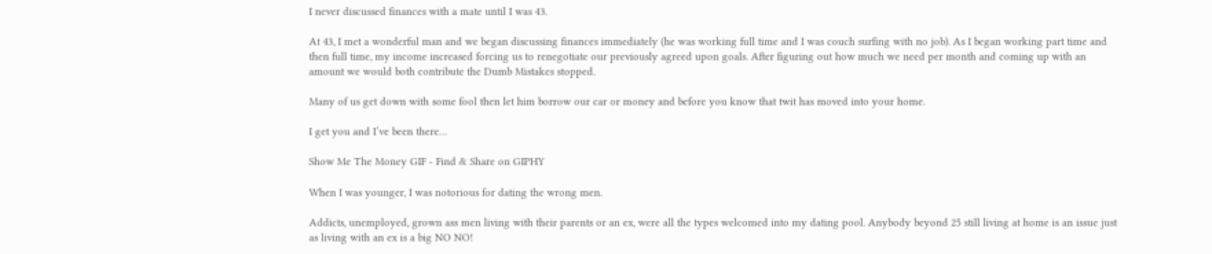I never discussed finances with a mate until I was 43.

At 43, I met a wonderful man and we began discussing finances immediately (he was working full time and I was couch surfing with no job). As I began working part time and then full time, my income increased forcing us to renegotiate our previously agreed upon goals. After figuring out how much we need per month and coming up with an amount we would both contribute the Dumb Mistakes stopped.

Many of us get down with some fool then let him borrow our car or money and before you know that twit has moved into your home.

I get you and I’ve been there…

Show Me The Money GIF - Find & Share on GIPHY

When I was younger, I was notorious for dating the wrong men.

Addicts, unemployed, grown ass men living with their parents or an ex, were all the types welcomed into my dating pool. Anybody beyond 25 still living at home is an issue just as living with an ex is a big NO NO!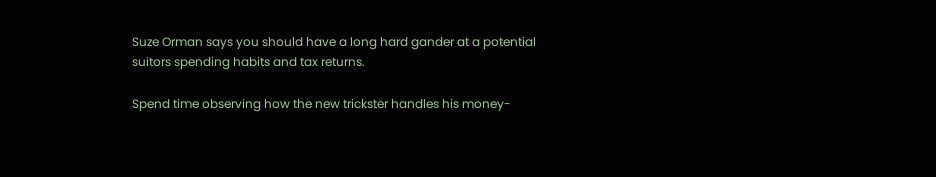Suze Orman says you should have a long hard gander at a potential suitors spending habits and tax returns.

Spend time observing how the new trickster handles his money-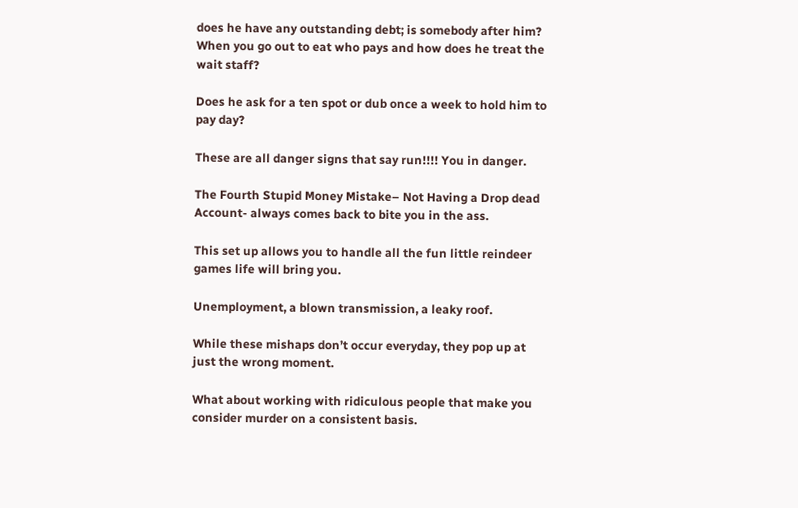does he have any outstanding debt; is somebody after him? When you go out to eat who pays and how does he treat the wait staff?

Does he ask for a ten spot or dub once a week to hold him to pay day?

These are all danger signs that say run!!!! You in danger.

The Fourth Stupid Money Mistake– Not Having a Drop dead Account- always comes back to bite you in the ass.

This set up allows you to handle all the fun little reindeer games life will bring you.

Unemployment, a blown transmission, a leaky roof.

While these mishaps don’t occur everyday, they pop up at just the wrong moment.

What about working with ridiculous people that make you consider murder on a consistent basis.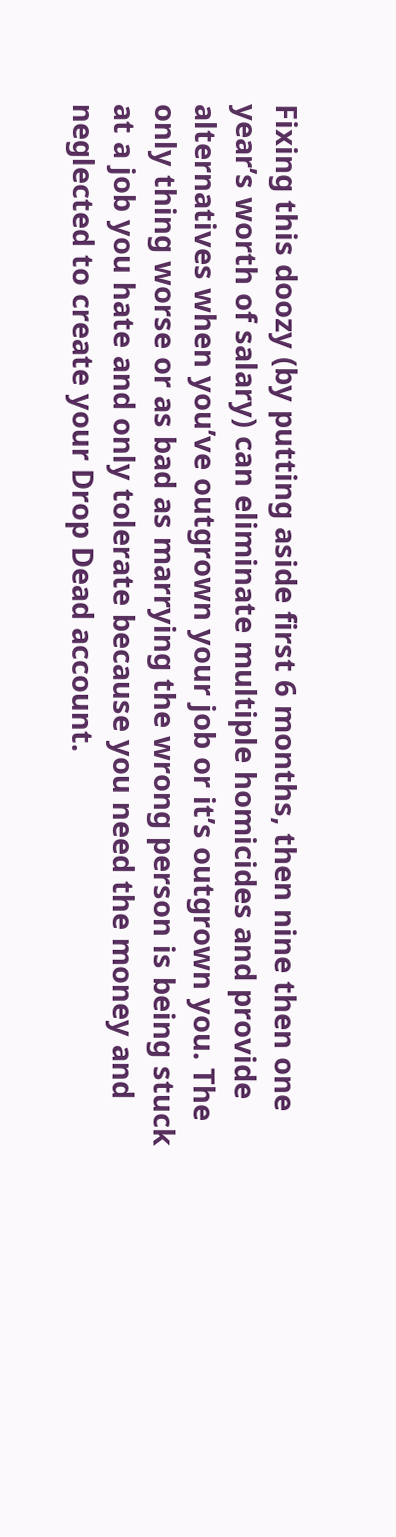Fixing this doozy (by putting aside first 6 months, then nine then one year’s worth of salary) can eliminate multiple homicides and provide alternatives when you’ve outgrown your job or it’s outgrown you. The only thing worse or as bad as marrying the wrong person is being stuck at a job you hate and only tolerate because you need the money and neglected to create your Drop Dead account.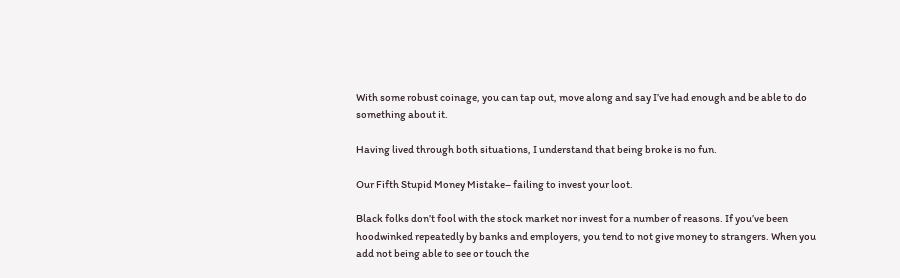With some robust coinage, you can tap out, move along and say I’ve had enough and be able to do something about it.

Having lived through both situations, I understand that being broke is no fun.

Our Fifth Stupid Money Mistake– failing to invest your loot.

Black folks don’t fool with the stock market nor invest for a number of reasons. If you’ve been hoodwinked repeatedly by banks and employers, you tend to not give money to strangers. When you add not being able to see or touch the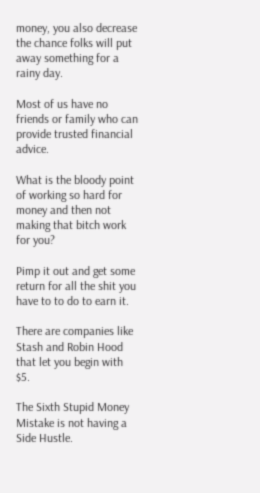money, you also decrease the chance folks will put away something for a rainy day.

Most of us have no friends or family who can provide trusted financial advice.

What is the bloody point of working so hard for money and then not making that bitch work for you?

Pimp it out and get some return for all the shit you have to to do to earn it.

There are companies like Stash and Robin Hood that let you begin with $5.

The Sixth Stupid Money Mistake is not having a Side Hustle.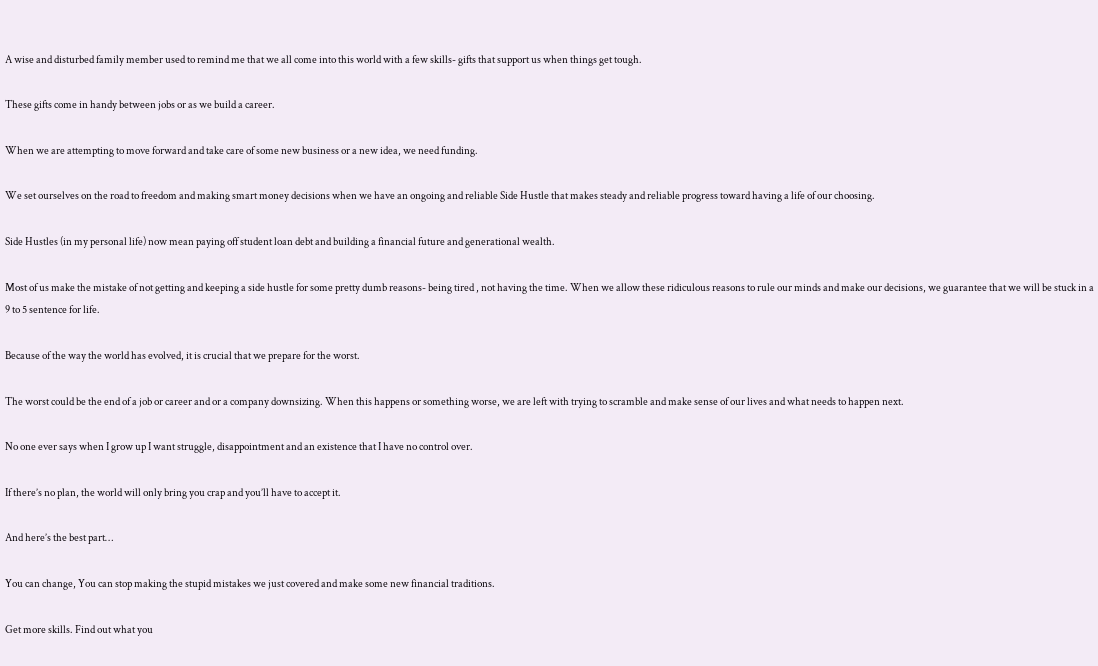A wise and disturbed family member used to remind me that we all come into this world with a few skills- gifts that support us when things get tough.

These gifts come in handy between jobs or as we build a career.

When we are attempting to move forward and take care of some new business or a new idea, we need funding.

We set ourselves on the road to freedom and making smart money decisions when we have an ongoing and reliable Side Hustle that makes steady and reliable progress toward having a life of our choosing.

Side Hustles (in my personal life) now mean paying off student loan debt and building a financial future and generational wealth.

Most of us make the mistake of not getting and keeping a side hustle for some pretty dumb reasons- being tired , not having the time. When we allow these ridiculous reasons to rule our minds and make our decisions, we guarantee that we will be stuck in a 9 to 5 sentence for life.

Because of the way the world has evolved, it is crucial that we prepare for the worst.

The worst could be the end of a job or career and or a company downsizing. When this happens or something worse, we are left with trying to scramble and make sense of our lives and what needs to happen next.

No one ever says when I grow up I want struggle, disappointment and an existence that I have no control over.

If there’s no plan, the world will only bring you crap and you’ll have to accept it.

And here’s the best part…

You can change, You can stop making the stupid mistakes we just covered and make some new financial traditions.

Get more skills. Find out what you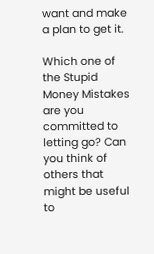want and make a plan to get it.

Which one of the Stupid Money Mistakes are you committed to letting go? Can you think of others that might be useful to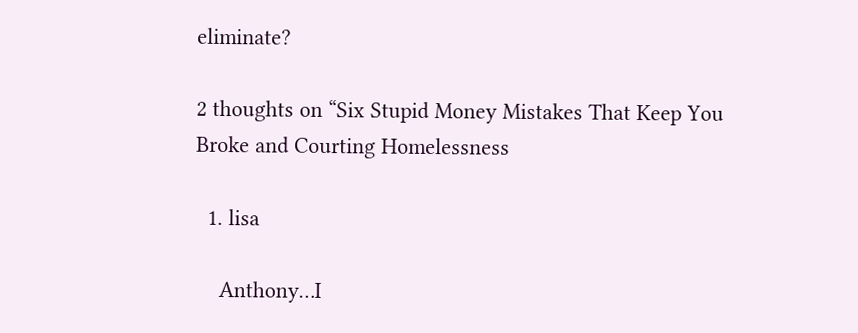eliminate?

2 thoughts on “Six Stupid Money Mistakes That Keep You Broke and Courting Homelessness

  1. lisa

    Anthony…I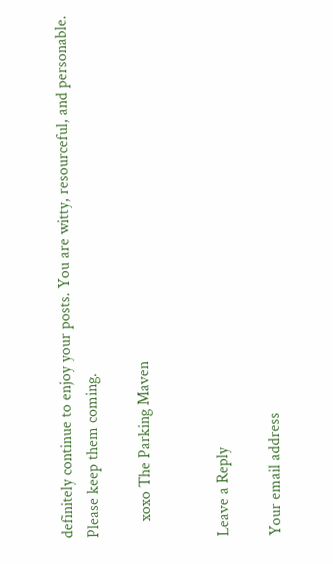definitely continue to enjoy your posts. You are witty, resourceful, and personable. Please keep them coming.

    xoxo The Parking Maven


Leave a Reply

Your email address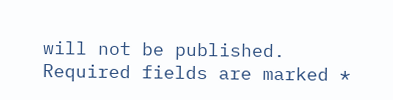will not be published. Required fields are marked *